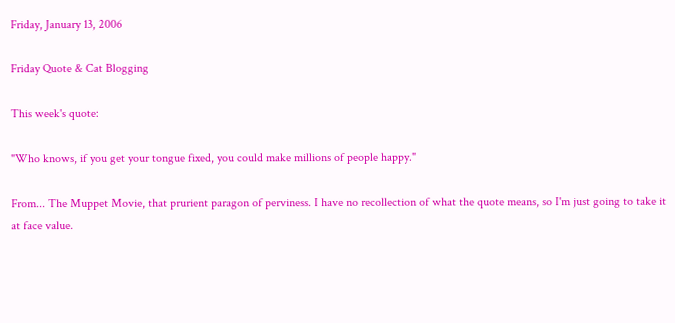Friday, January 13, 2006

Friday Quote & Cat Blogging

This week's quote:

"Who knows, if you get your tongue fixed, you could make millions of people happy."

From... The Muppet Movie, that prurient paragon of perviness. I have no recollection of what the quote means, so I'm just going to take it at face value.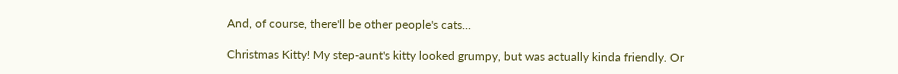And, of course, there'll be other people's cats...

Christmas Kitty! My step-aunt's kitty looked grumpy, but was actually kinda friendly. Or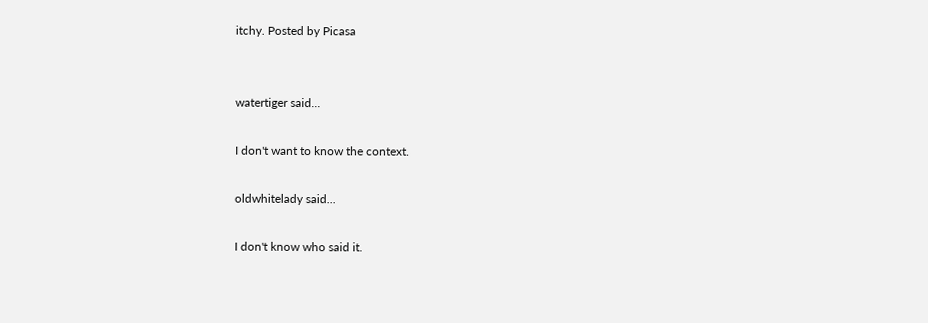itchy. Posted by Picasa


watertiger said...

I don't want to know the context.

oldwhitelady said...

I don't know who said it.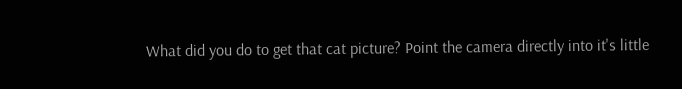What did you do to get that cat picture? Point the camera directly into it's little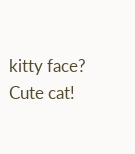kitty face? Cute cat!